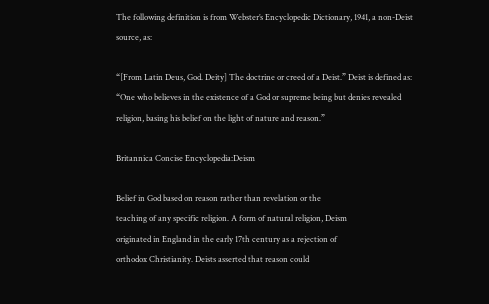The following definition is from Webster’s Encyclopedic Dictionary, 1941, a non-Deist source, as:

“[From Latin Deus, God. Deity] The doctrine or creed of a Deist.” Deist is defined as: “One who believes in the existence of a God or supreme being but denies revealed religion, basing his belief on the light of nature and reason.”

Britannica Concise Encyclopedia:Deism

Belief in God based on reason rather than revelation or the
teaching of any specific religion. A form of natural religion, Deism
originated in England in the early 17th century as a rejection of
orthodox Christianity. Deists asserted that reason could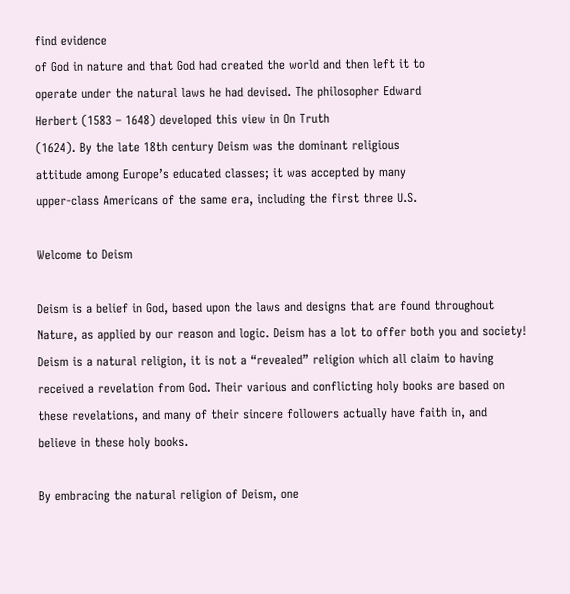find evidence
of God in nature and that God had created the world and then left it to
operate under the natural laws he had devised. The philosopher Edward
Herbert (1583 – 1648) developed this view in On Truth
(1624). By the late 18th century Deism was the dominant religious
attitude among Europe’s educated classes; it was accepted by many
upper-class Americans of the same era, including the first three U.S.

Welcome to Deism

Deism is a belief in God, based upon the laws and designs that are found throughout Nature, as applied by our reason and logic. Deism has a lot to offer both you and society! Deism is a natural religion, it is not a “revealed” religion which all claim to having received a revelation from God. Their various and conflicting holy books are based on these revelations, and many of their sincere followers actually have faith in, and believe in these holy books.

By embracing the natural religion of Deism, one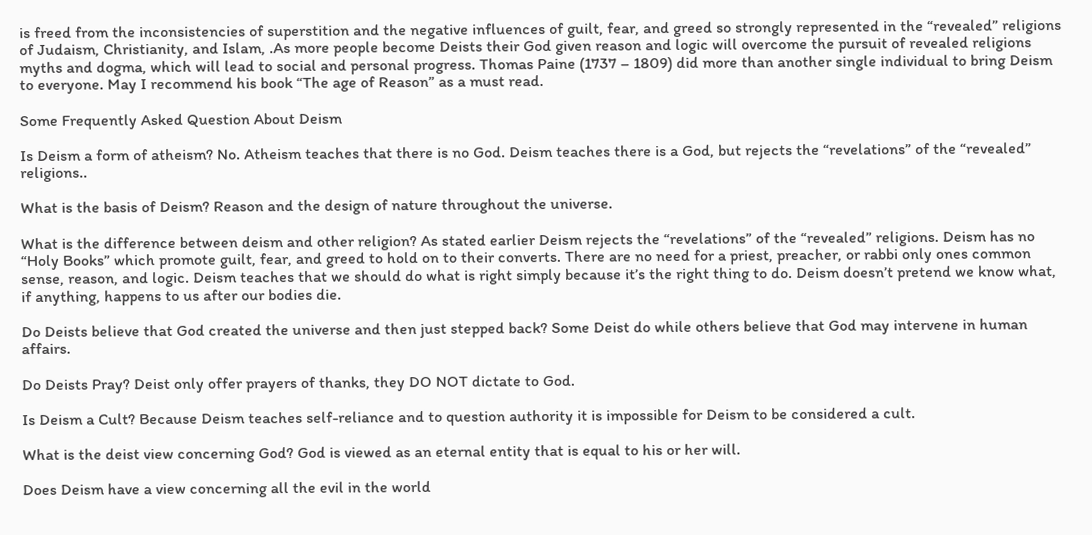is freed from the inconsistencies of superstition and the negative influences of guilt, fear, and greed so strongly represented in the “revealed” religions of Judaism, Christianity, and Islam, .As more people become Deists their God given reason and logic will overcome the pursuit of revealed religions myths and dogma, which will lead to social and personal progress. Thomas Paine (1737 – 1809) did more than another single individual to bring Deism to everyone. May I recommend his book “The age of Reason” as a must read.

Some Frequently Asked Question About Deism

Is Deism a form of atheism? No. Atheism teaches that there is no God. Deism teaches there is a God, but rejects the “revelations” of the “revealed” religions..

What is the basis of Deism? Reason and the design of nature throughout the universe.

What is the difference between deism and other religion? As stated earlier Deism rejects the “revelations” of the “revealed” religions. Deism has no “Holy Books” which promote guilt, fear, and greed to hold on to their converts. There are no need for a priest, preacher, or rabbi only ones common sense, reason, and logic. Deism teaches that we should do what is right simply because it’s the right thing to do. Deism doesn’t pretend we know what, if anything, happens to us after our bodies die.

Do Deists believe that God created the universe and then just stepped back? Some Deist do while others believe that God may intervene in human affairs.

Do Deists Pray? Deist only offer prayers of thanks, they DO NOT dictate to God.

Is Deism a Cult? Because Deism teaches self-reliance and to question authority it is impossible for Deism to be considered a cult.

What is the deist view concerning God? God is viewed as an eternal entity that is equal to his or her will.

Does Deism have a view concerning all the evil in the world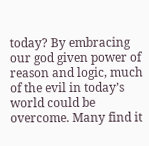today? By embracing our god given power of reason and logic, much of the evil in today’s world could be overcome. Many find it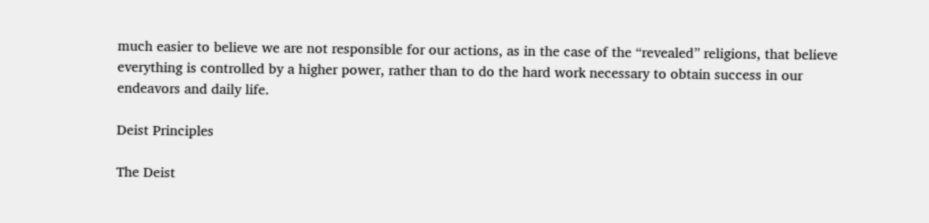much easier to believe we are not responsible for our actions, as in the case of the “revealed” religions, that believe everything is controlled by a higher power, rather than to do the hard work necessary to obtain success in our endeavors and daily life.

Deist Principles

The Deist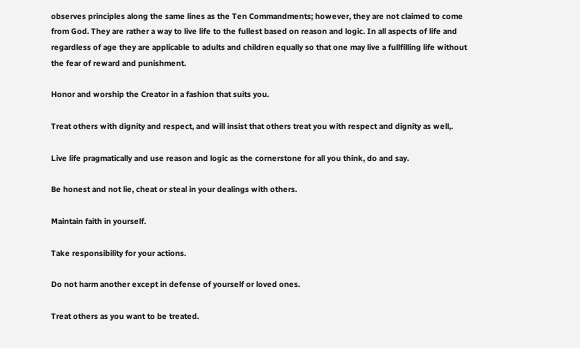observes principles along the same lines as the Ten Commandments; however, they are not claimed to come from God. They are rather a way to live life to the fullest based on reason and logic. In all aspects of life and regardless of age they are applicable to adults and children equally so that one may live a fullfilling life without the fear of reward and punishment.

Honor and worship the Creator in a fashion that suits you.

Treat others with dignity and respect, and will insist that others treat you with respect and dignity as well,.

Live life pragmatically and use reason and logic as the cornerstone for all you think, do and say.

Be honest and not lie, cheat or steal in your dealings with others.

Maintain faith in yourself.

Take responsibility for your actions.

Do not harm another except in defense of yourself or loved ones.

Treat others as you want to be treated.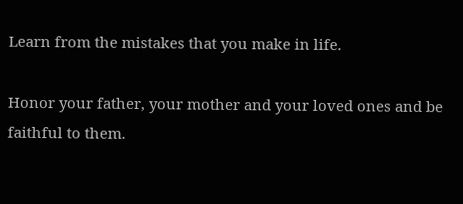Learn from the mistakes that you make in life.

Honor your father, your mother and your loved ones and be faithful to them.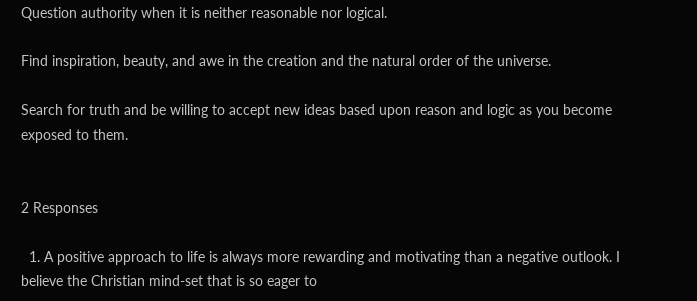Question authority when it is neither reasonable nor logical.

Find inspiration, beauty, and awe in the creation and the natural order of the universe.

Search for truth and be willing to accept new ideas based upon reason and logic as you become exposed to them.


2 Responses

  1. A positive approach to life is always more rewarding and motivating than a negative outlook. I believe the Christian mind-set that is so eager to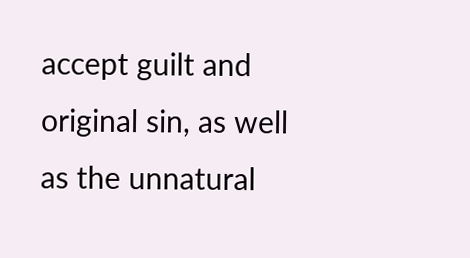accept guilt and original sin, as well as the unnatural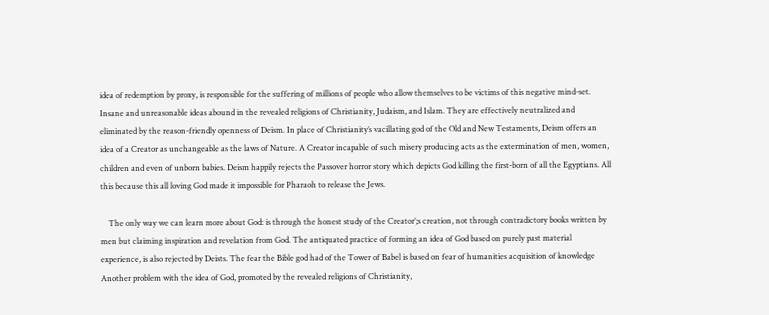idea of redemption by proxy, is responsible for the suffering of millions of people who allow themselves to be victims of this negative mind-set. Insane and unreasonable ideas abound in the revealed religions of Christianity, Judaism, and Islam. They are effectively neutralized and eliminated by the reason-friendly openness of Deism. In place of Christianity’s vacillating god of the Old and New Testaments, Deism offers an idea of a Creator as unchangeable as the laws of Nature. A Creator incapable of such misery producing acts as the extermination of men, women, children and even of unborn babies. Deism happily rejects the Passover horror story which depicts God killing the first-born of all the Egyptians. All this because this all loving God made it impossible for Pharaoh to release the Jews.

    The only way we can learn more about God: is through the honest study of the Creator’;s creation, not through contradictory books written by men but claiming inspiration and revelation from God. The antiquated practice of forming an idea of God based on purely past material experience, is also rejected by Deists. The fear the Bible god had of the Tower of Babel is based on fear of humanities acquisition of knowledge Another problem with the idea of God, promoted by the revealed religions of Christianity,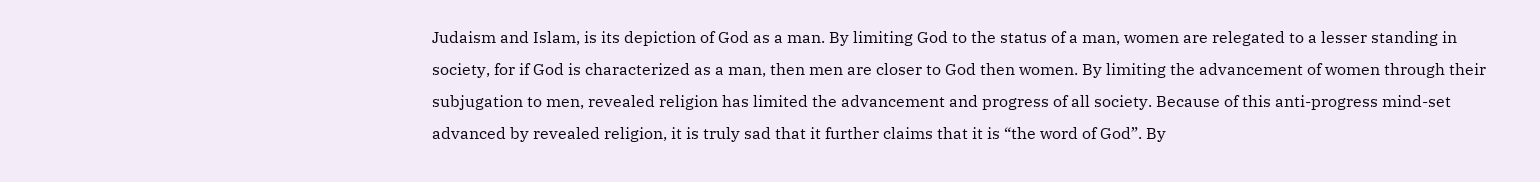Judaism and Islam, is its depiction of God as a man. By limiting God to the status of a man, women are relegated to a lesser standing in society, for if God is characterized as a man, then men are closer to God then women. By limiting the advancement of women through their subjugation to men, revealed religion has limited the advancement and progress of all society. Because of this anti-progress mind-set advanced by revealed religion, it is truly sad that it further claims that it is “the word of God”. By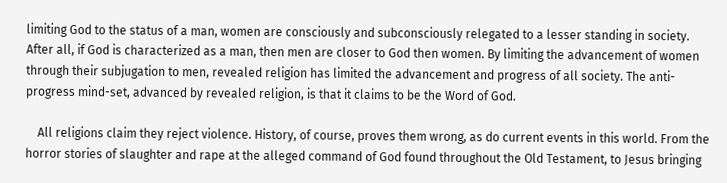limiting God to the status of a man, women are consciously and subconsciously relegated to a lesser standing in society. After all, if God is characterized as a man, then men are closer to God then women. By limiting the advancement of women through their subjugation to men, revealed religion has limited the advancement and progress of all society. The anti-progress mind-set, advanced by revealed religion, is that it claims to be the Word of God.

    All religions claim they reject violence. History, of course, proves them wrong, as do current events in this world. From the horror stories of slaughter and rape at the alleged command of God found throughout the Old Testament, to Jesus bringing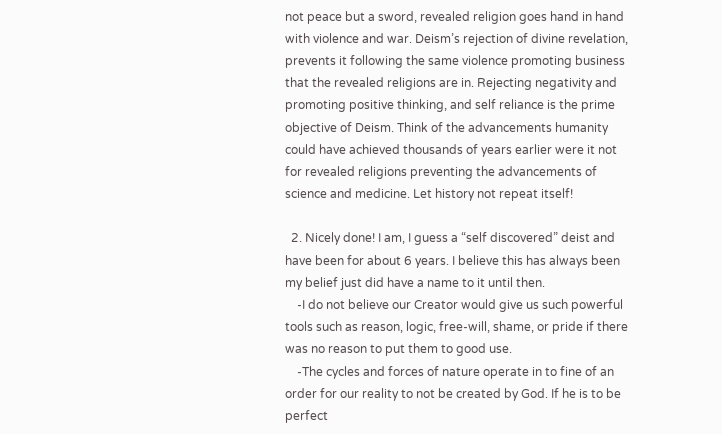not peace but a sword, revealed religion goes hand in hand with violence and war. Deism’s rejection of divine revelation, prevents it following the same violence promoting business that the revealed religions are in. Rejecting negativity and promoting positive thinking, and self reliance is the prime objective of Deism. Think of the advancements humanity could have achieved thousands of years earlier were it not for revealed religions preventing the advancements of science and medicine. Let history not repeat itself!

  2. Nicely done! I am, I guess a “self discovered” deist and have been for about 6 years. I believe this has always been my belief just did have a name to it until then.
    -I do not believe our Creator would give us such powerful tools such as reason, logic, free-will, shame, or pride if there was no reason to put them to good use.
    -The cycles and forces of nature operate in to fine of an order for our reality to not be created by God. If he is to be perfect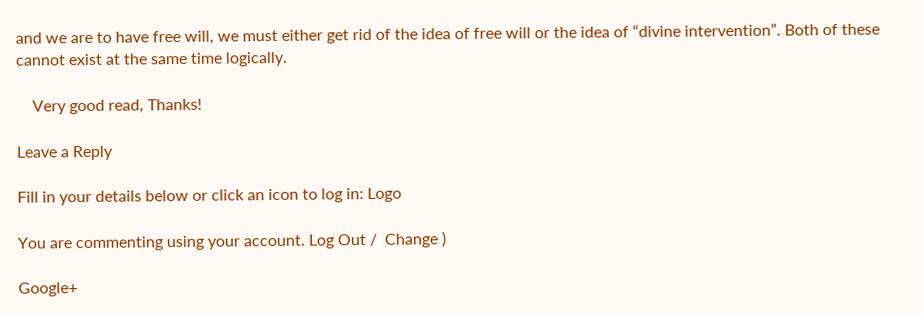and we are to have free will, we must either get rid of the idea of free will or the idea of “divine intervention”. Both of these cannot exist at the same time logically.

    Very good read, Thanks!

Leave a Reply

Fill in your details below or click an icon to log in: Logo

You are commenting using your account. Log Out /  Change )

Google+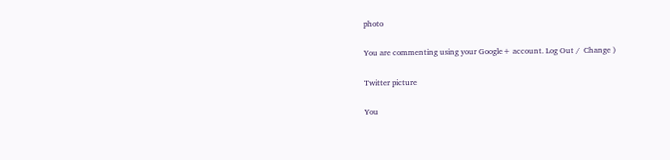photo

You are commenting using your Google+ account. Log Out /  Change )

Twitter picture

You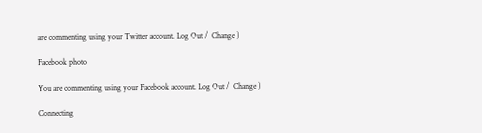are commenting using your Twitter account. Log Out /  Change )

Facebook photo

You are commenting using your Facebook account. Log Out /  Change )

Connecting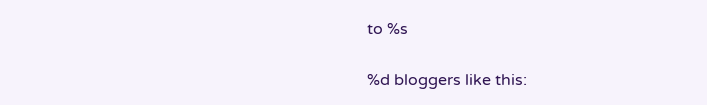to %s

%d bloggers like this: